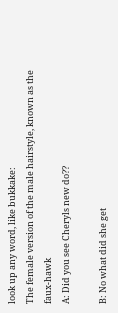look up any word, like bukkake:
The female version of the male hairstyle, known as the faux-hawk
A: Did you see Cheryls new do??

B: No what did she get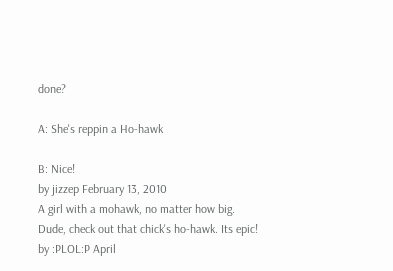done?

A: She's reppin a Ho-hawk

B: Nice!
by jizzep February 13, 2010
A girl with a mohawk, no matter how big.
Dude, check out that chick's ho-hawk. Its epic!
by :PLOL:P April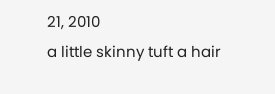21, 2010
a little skinny tuft a hair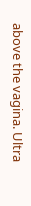above the vagina. Ultra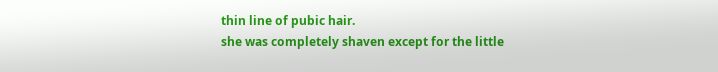thin line of pubic hair.
she was completely shaven except for the little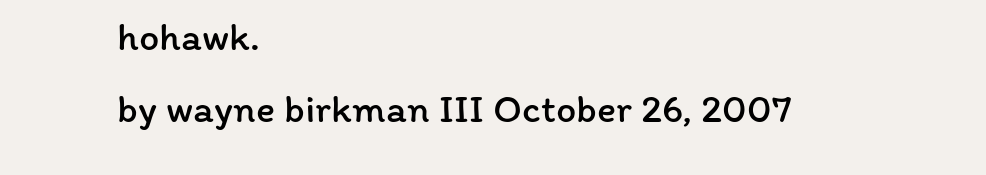hohawk.
by wayne birkman III October 26, 2007